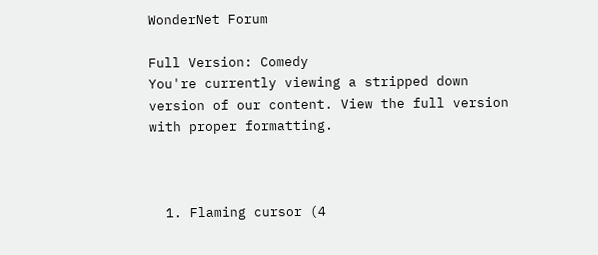WonderNet Forum

Full Version: Comedy
You're currently viewing a stripped down version of our content. View the full version with proper formatting.



  1. Flaming cursor (4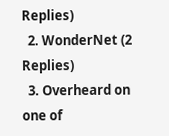Replies)
  2. WonderNet (2 Replies)
  3. Overheard on one of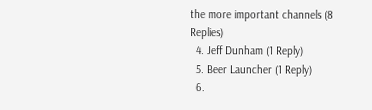the more important channels (8 Replies)
  4. Jeff Dunham (1 Reply)
  5. Beer Launcher (1 Reply)
  6.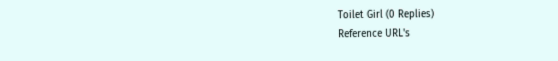Toilet Girl (0 Replies)
Reference URL's